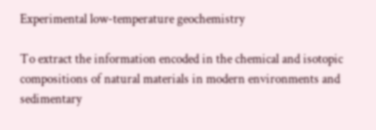Experimental low-temperature geochemistry

To extract the information encoded in the chemical and isotopic compositions of natural materials in modern environments and sedimentary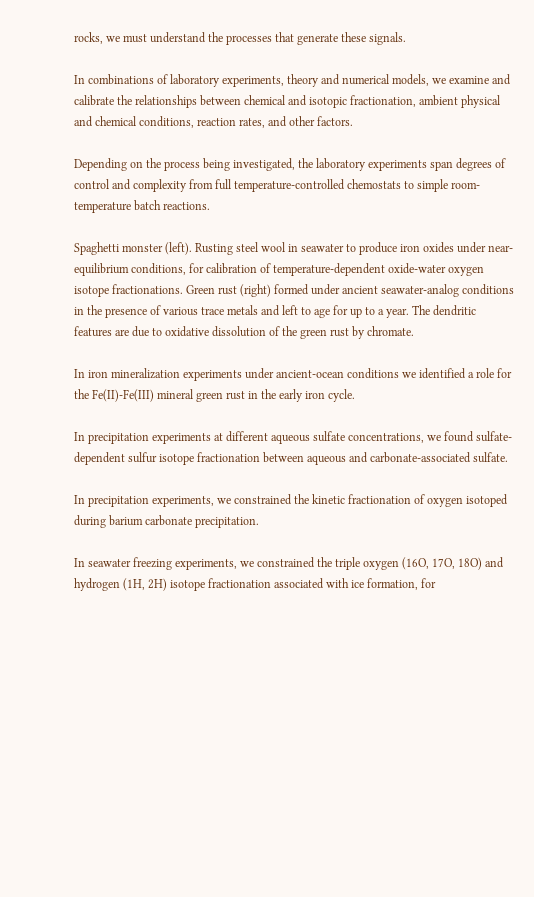rocks, we must understand the processes that generate these signals.

In combinations of laboratory experiments, theory and numerical models, we examine and calibrate the relationships between chemical and isotopic fractionation, ambient physical and chemical conditions, reaction rates, and other factors.

Depending on the process being investigated, the laboratory experiments span degrees of control and complexity from full temperature-controlled chemostats to simple room-temperature batch reactions.

Spaghetti monster (left). Rusting steel wool in seawater to produce iron oxides under near-equilibrium conditions, for calibration of temperature-dependent oxide-water oxygen isotope fractionations. Green rust (right) formed under ancient seawater-analog conditions in the presence of various trace metals and left to age for up to a year. The dendritic features are due to oxidative dissolution of the green rust by chromate.

In iron mineralization experiments under ancient-ocean conditions we identified a role for the Fe(II)-Fe(III) mineral green rust in the early iron cycle.

In precipitation experiments at different aqueous sulfate concentrations, we found sulfate-dependent sulfur isotope fractionation between aqueous and carbonate-associated sulfate.

In precipitation experiments, we constrained the kinetic fractionation of oxygen isotoped during barium carbonate precipitation.

In seawater freezing experiments, we constrained the triple oxygen (16O, 17O, 18O) and hydrogen (1H, 2H) isotope fractionation associated with ice formation, for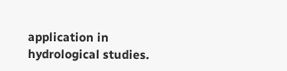application in hydrological studies.